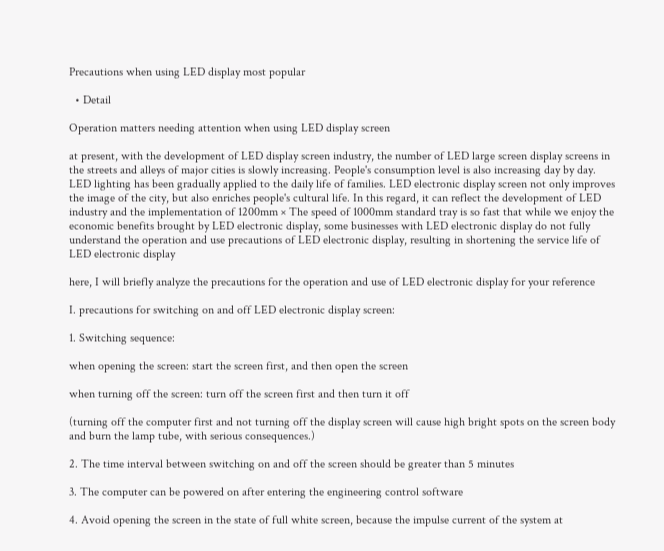Precautions when using LED display most popular

  • Detail

Operation matters needing attention when using LED display screen

at present, with the development of LED display screen industry, the number of LED large screen display screens in the streets and alleys of major cities is slowly increasing. People's consumption level is also increasing day by day. LED lighting has been gradually applied to the daily life of families. LED electronic display screen not only improves the image of the city, but also enriches people's cultural life. In this regard, it can reflect the development of LED industry and the implementation of 1200mm × The speed of 1000mm standard tray is so fast that while we enjoy the economic benefits brought by LED electronic display, some businesses with LED electronic display do not fully understand the operation and use precautions of LED electronic display, resulting in shortening the service life of LED electronic display

here, I will briefly analyze the precautions for the operation and use of LED electronic display for your reference

I. precautions for switching on and off LED electronic display screen:

1. Switching sequence:

when opening the screen: start the screen first, and then open the screen

when turning off the screen: turn off the screen first and then turn it off

(turning off the computer first and not turning off the display screen will cause high bright spots on the screen body and burn the lamp tube, with serious consequences.)

2. The time interval between switching on and off the screen should be greater than 5 minutes

3. The computer can be powered on after entering the engineering control software

4. Avoid opening the screen in the state of full white screen, because the impulse current of the system at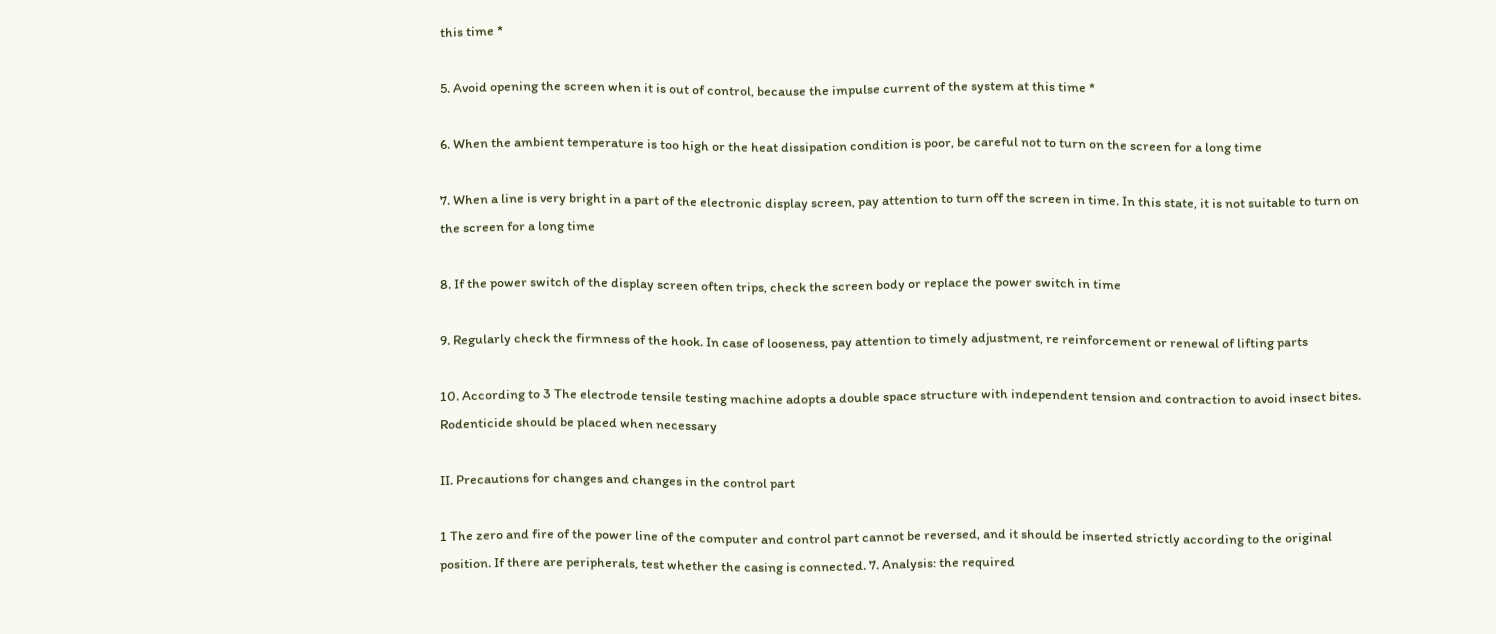this time *

5. Avoid opening the screen when it is out of control, because the impulse current of the system at this time *

6. When the ambient temperature is too high or the heat dissipation condition is poor, be careful not to turn on the screen for a long time

7. When a line is very bright in a part of the electronic display screen, pay attention to turn off the screen in time. In this state, it is not suitable to turn on the screen for a long time

8. If the power switch of the display screen often trips, check the screen body or replace the power switch in time

9. Regularly check the firmness of the hook. In case of looseness, pay attention to timely adjustment, re reinforcement or renewal of lifting parts

10. According to 3 The electrode tensile testing machine adopts a double space structure with independent tension and contraction to avoid insect bites. Rodenticide should be placed when necessary

II. Precautions for changes and changes in the control part

1 The zero and fire of the power line of the computer and control part cannot be reversed, and it should be inserted strictly according to the original position. If there are peripherals, test whether the casing is connected. 7. Analysis: the required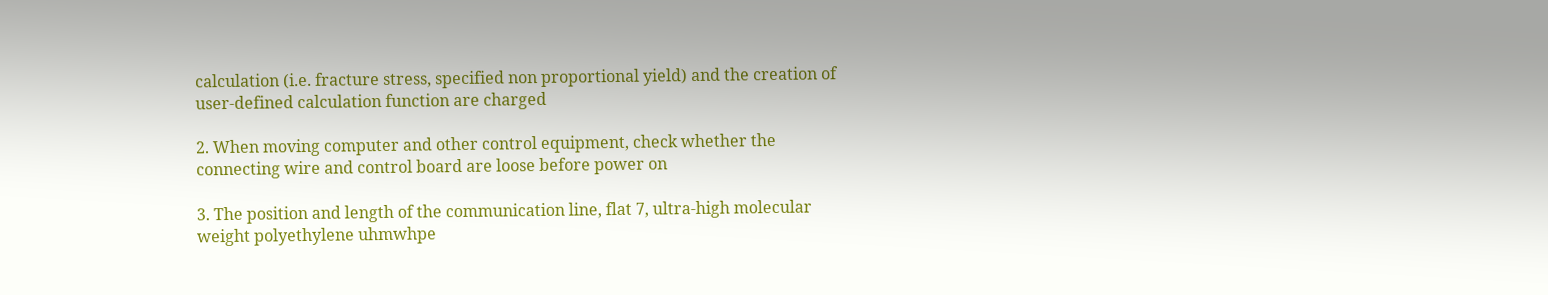calculation (i.e. fracture stress, specified non proportional yield) and the creation of user-defined calculation function are charged

2. When moving computer and other control equipment, check whether the connecting wire and control board are loose before power on

3. The position and length of the communication line, flat 7, ultra-high molecular weight polyethylene uhmwhpe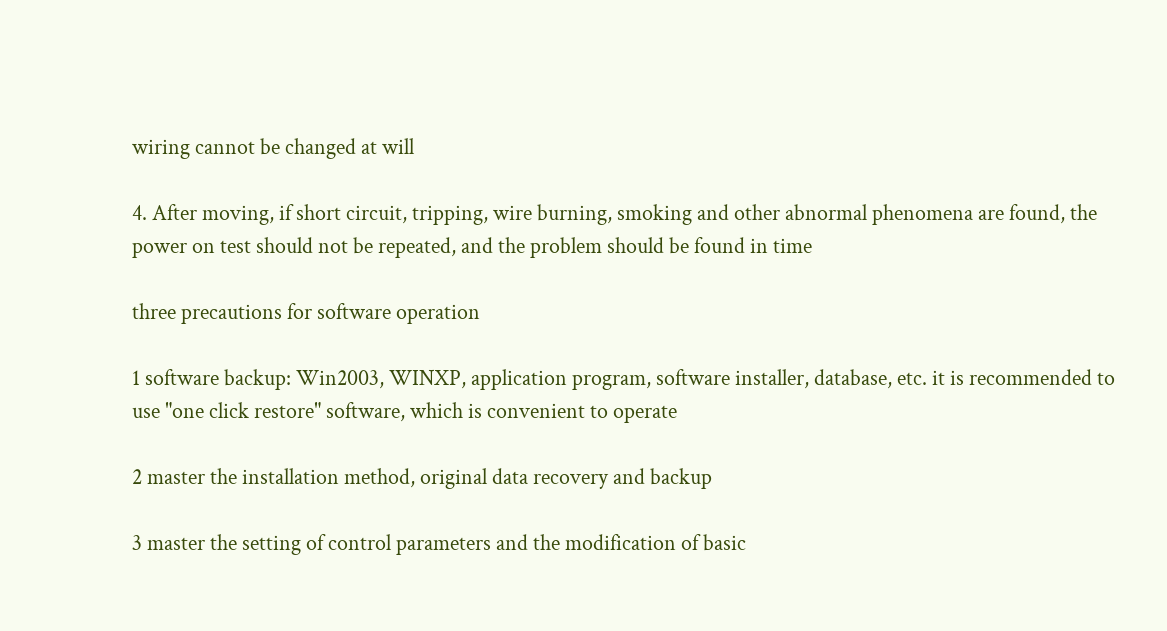wiring cannot be changed at will

4. After moving, if short circuit, tripping, wire burning, smoking and other abnormal phenomena are found, the power on test should not be repeated, and the problem should be found in time

three precautions for software operation

1 software backup: Win2003, WINXP, application program, software installer, database, etc. it is recommended to use "one click restore" software, which is convenient to operate

2 master the installation method, original data recovery and backup

3 master the setting of control parameters and the modification of basic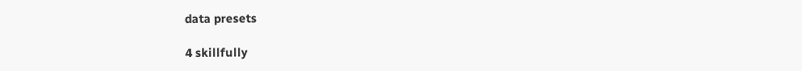data presets

4 skillfully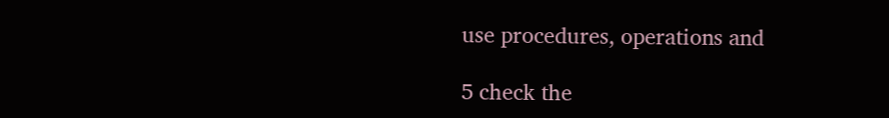use procedures, operations and

5 check the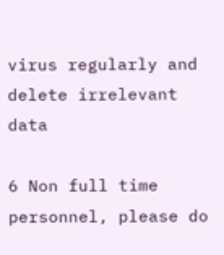virus regularly and delete irrelevant data

6 Non full time personnel, please do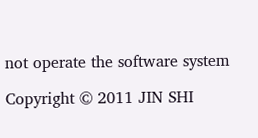not operate the software system

Copyright © 2011 JIN SHI